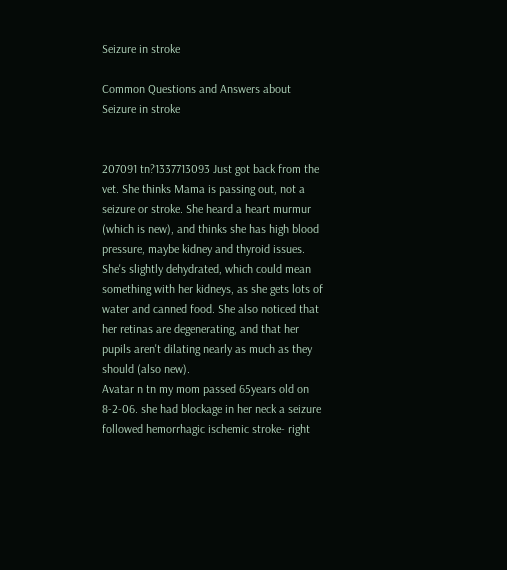Seizure in stroke

Common Questions and Answers about Seizure in stroke


207091 tn?1337713093 Just got back from the vet. She thinks Mama is passing out, not a seizure or stroke. She heard a heart murmur (which is new), and thinks she has high blood pressure, maybe kidney and thyroid issues. She's slightly dehydrated, which could mean something with her kidneys, as she gets lots of water and canned food. She also noticed that her retinas are degenerating, and that her pupils aren't dilating nearly as much as they should (also new).
Avatar n tn my mom passed 65years old on 8-2-06. she had blockage in her neck a seizure followed hemorrhagic ischemic stroke- right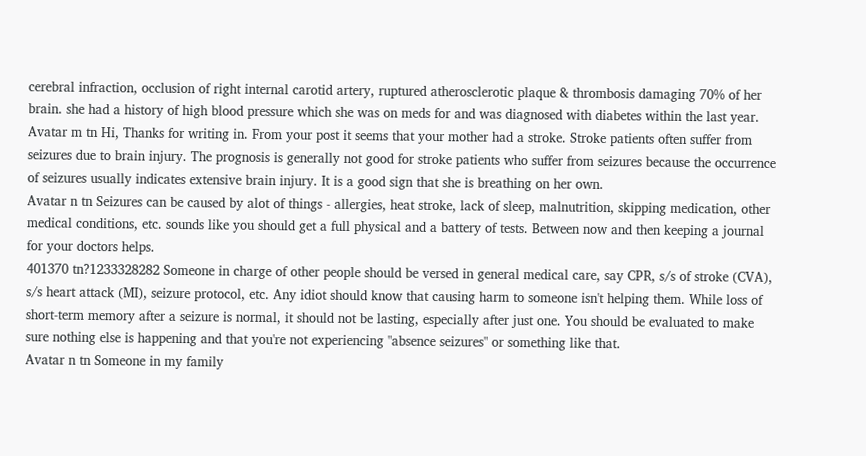cerebral infraction, occlusion of right internal carotid artery, ruptured atherosclerotic plaque & thrombosis damaging 70% of her brain. she had a history of high blood pressure which she was on meds for and was diagnosed with diabetes within the last year.
Avatar m tn Hi, Thanks for writing in. From your post it seems that your mother had a stroke. Stroke patients often suffer from seizures due to brain injury. The prognosis is generally not good for stroke patients who suffer from seizures because the occurrence of seizures usually indicates extensive brain injury. It is a good sign that she is breathing on her own.
Avatar n tn Seizures can be caused by alot of things - allergies, heat stroke, lack of sleep, malnutrition, skipping medication, other medical conditions, etc. sounds like you should get a full physical and a battery of tests. Between now and then keeping a journal for your doctors helps.
401370 tn?1233328282 Someone in charge of other people should be versed in general medical care, say CPR, s/s of stroke (CVA), s/s heart attack (MI), seizure protocol, etc. Any idiot should know that causing harm to someone isn't helping them. While loss of short-term memory after a seizure is normal, it should not be lasting, especially after just one. You should be evaluated to make sure nothing else is happening and that you're not experiencing "absence seizures" or something like that.
Avatar n tn Someone in my family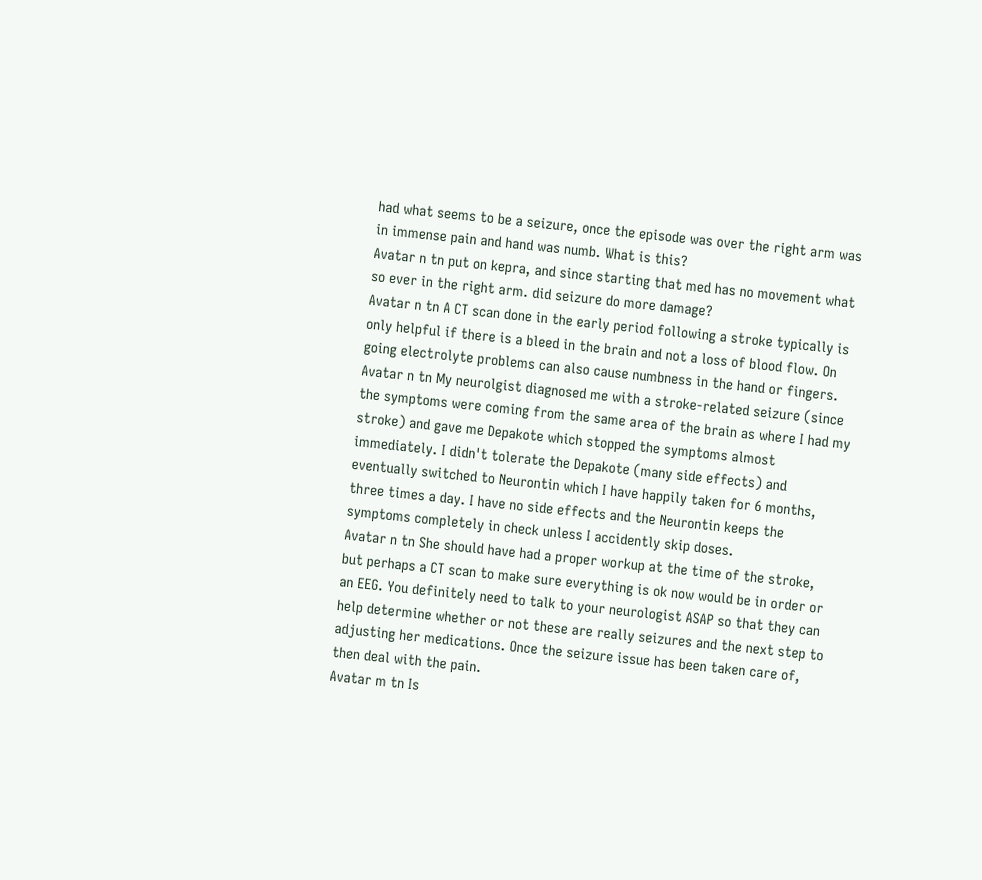had what seems to be a seizure, once the episode was over the right arm was in immense pain and hand was numb. What is this?
Avatar n tn put on kepra, and since starting that med has no movement what so ever in the right arm. did seizure do more damage?
Avatar n tn A CT scan done in the early period following a stroke typically is only helpful if there is a bleed in the brain and not a loss of blood flow. On going electrolyte problems can also cause numbness in the hand or fingers.
Avatar n tn My neurolgist diagnosed me with a stroke-related seizure (since the symptoms were coming from the same area of the brain as where I had my stroke) and gave me Depakote which stopped the symptoms almost immediately. I didn't tolerate the Depakote (many side effects) and eventually switched to Neurontin which I have happily taken for 6 months, three times a day. I have no side effects and the Neurontin keeps the symptoms completely in check unless I accidently skip doses.
Avatar n tn She should have had a proper workup at the time of the stroke, but perhaps a CT scan to make sure everything is ok now would be in order or an EEG. You definitely need to talk to your neurologist ASAP so that they can help determine whether or not these are really seizures and the next step to adjusting her medications. Once the seizure issue has been taken care of, then deal with the pain.
Avatar m tn Is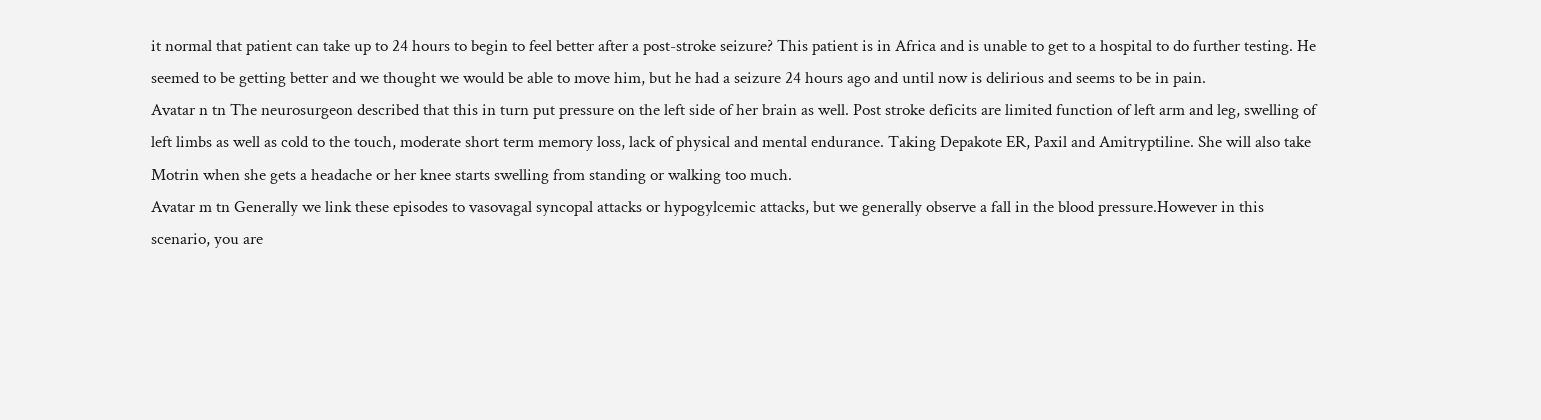it normal that patient can take up to 24 hours to begin to feel better after a post-stroke seizure? This patient is in Africa and is unable to get to a hospital to do further testing. He seemed to be getting better and we thought we would be able to move him, but he had a seizure 24 hours ago and until now is delirious and seems to be in pain.
Avatar n tn The neurosurgeon described that this in turn put pressure on the left side of her brain as well. Post stroke deficits are limited function of left arm and leg, swelling of left limbs as well as cold to the touch, moderate short term memory loss, lack of physical and mental endurance. Taking Depakote ER, Paxil and Amitryptiline. She will also take Motrin when she gets a headache or her knee starts swelling from standing or walking too much.
Avatar m tn Generally we link these episodes to vasovagal syncopal attacks or hypogylcemic attacks, but we generally observe a fall in the blood pressure.However in this scenario, you are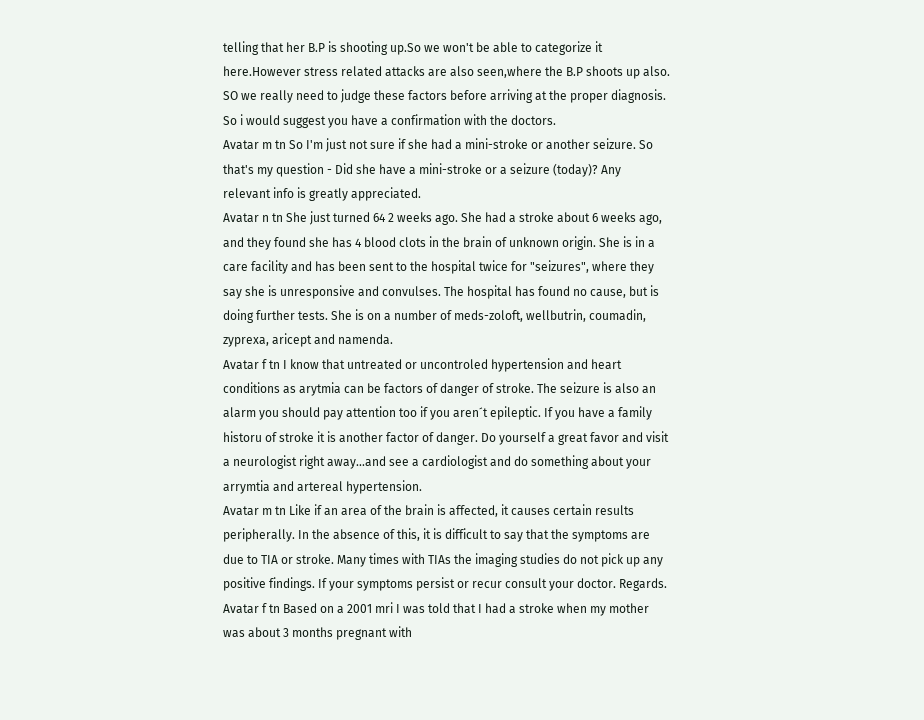telling that her B.P is shooting up.So we won't be able to categorize it here.However stress related attacks are also seen,where the B.P shoots up also. SO we really need to judge these factors before arriving at the proper diagnosis. So i would suggest you have a confirmation with the doctors.
Avatar m tn So I'm just not sure if she had a mini-stroke or another seizure. So that's my question - Did she have a mini-stroke or a seizure (today)? Any relevant info is greatly appreciated.
Avatar n tn She just turned 64 2 weeks ago. She had a stroke about 6 weeks ago, and they found she has 4 blood clots in the brain of unknown origin. She is in a care facility and has been sent to the hospital twice for "seizures", where they say she is unresponsive and convulses. The hospital has found no cause, but is doing further tests. She is on a number of meds-zoloft, wellbutrin, coumadin, zyprexa, aricept and namenda.
Avatar f tn I know that untreated or uncontroled hypertension and heart conditions as arytmia can be factors of danger of stroke. The seizure is also an alarm you should pay attention too if you aren´t epileptic. If you have a family historu of stroke it is another factor of danger. Do yourself a great favor and visit a neurologist right away...and see a cardiologist and do something about your arrymtia and artereal hypertension.
Avatar m tn Like if an area of the brain is affected, it causes certain results peripherally. In the absence of this, it is difficult to say that the symptoms are due to TIA or stroke. Many times with TIAs the imaging studies do not pick up any positive findings. If your symptoms persist or recur consult your doctor. Regards.
Avatar f tn Based on a 2001 mri I was told that I had a stroke when my mother was about 3 months pregnant with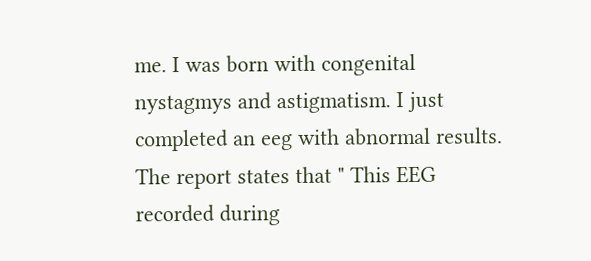me. I was born with congenital nystagmys and astigmatism. I just completed an eeg with abnormal results. The report states that " This EEG recorded during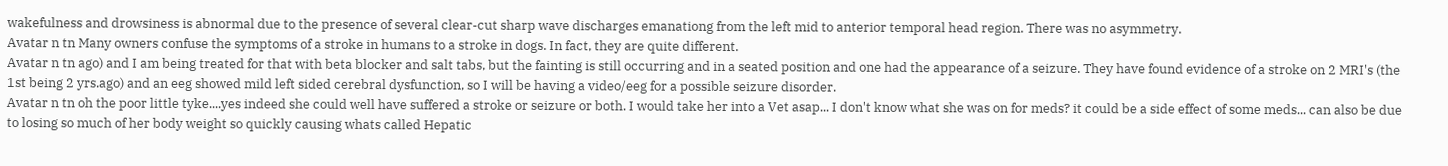wakefulness and drowsiness is abnormal due to the presence of several clear-cut sharp wave discharges emanationg from the left mid to anterior temporal head region. There was no asymmetry.
Avatar n tn Many owners confuse the symptoms of a stroke in humans to a stroke in dogs. In fact, they are quite different.
Avatar n tn ago) and I am being treated for that with beta blocker and salt tabs, but the fainting is still occurring and in a seated position and one had the appearance of a seizure. They have found evidence of a stroke on 2 MRI's (the 1st being 2 yrs.ago) and an eeg showed mild left sided cerebral dysfunction, so I will be having a video/eeg for a possible seizure disorder.
Avatar n tn oh the poor little tyke....yes indeed she could well have suffered a stroke or seizure or both. I would take her into a Vet asap... I don't know what she was on for meds? it could be a side effect of some meds... can also be due to losing so much of her body weight so quickly causing whats called Hepatic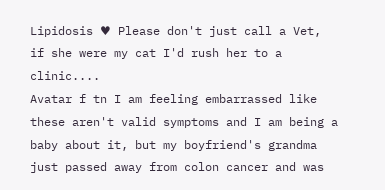Lipidosis ♥ Please don't just call a Vet, if she were my cat I'd rush her to a clinic....
Avatar f tn I am feeling embarrassed like these aren't valid symptoms and I am being a baby about it, but my boyfriend's grandma just passed away from colon cancer and was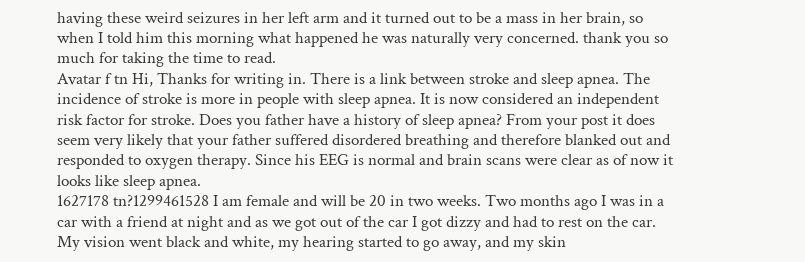having these weird seizures in her left arm and it turned out to be a mass in her brain, so when I told him this morning what happened he was naturally very concerned. thank you so much for taking the time to read.
Avatar f tn Hi, Thanks for writing in. There is a link between stroke and sleep apnea. The incidence of stroke is more in people with sleep apnea. It is now considered an independent risk factor for stroke. Does you father have a history of sleep apnea? From your post it does seem very likely that your father suffered disordered breathing and therefore blanked out and responded to oxygen therapy. Since his EEG is normal and brain scans were clear as of now it looks like sleep apnea.
1627178 tn?1299461528 I am female and will be 20 in two weeks. Two months ago I was in a car with a friend at night and as we got out of the car I got dizzy and had to rest on the car. My vision went black and white, my hearing started to go away, and my skin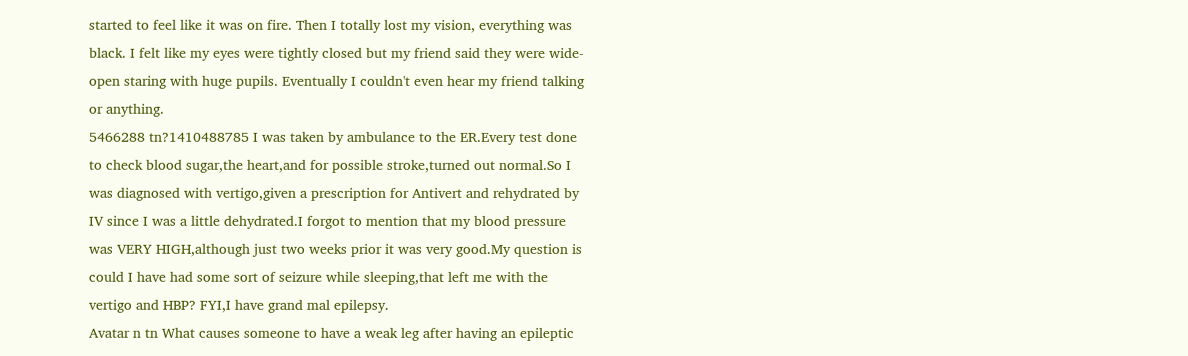started to feel like it was on fire. Then I totally lost my vision, everything was black. I felt like my eyes were tightly closed but my friend said they were wide-open staring with huge pupils. Eventually I couldn't even hear my friend talking or anything.
5466288 tn?1410488785 I was taken by ambulance to the ER.Every test done to check blood sugar,the heart,and for possible stroke,turned out normal.So I was diagnosed with vertigo,given a prescription for Antivert and rehydrated by IV since I was a little dehydrated.I forgot to mention that my blood pressure was VERY HIGH,although just two weeks prior it was very good.My question is could I have had some sort of seizure while sleeping,that left me with the vertigo and HBP? FYI,I have grand mal epilepsy.
Avatar n tn What causes someone to have a weak leg after having an epileptic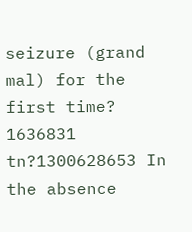seizure (grand mal) for the first time?
1636831 tn?1300628653 In the absence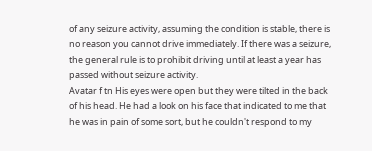of any seizure activity, assuming the condition is stable, there is no reason you cannot drive immediately. If there was a seizure, the general rule is to prohibit driving until at least a year has passed without seizure activity.
Avatar f tn His eyes were open but they were tilted in the back of his head. He had a look on his face that indicated to me that he was in pain of some sort, but he couldn't respond to my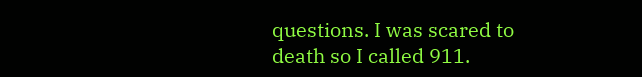questions. I was scared to death so I called 911.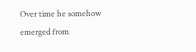Over time he somehow emerged from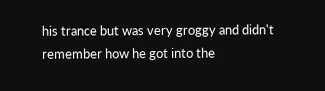his trance but was very groggy and didn't remember how he got into the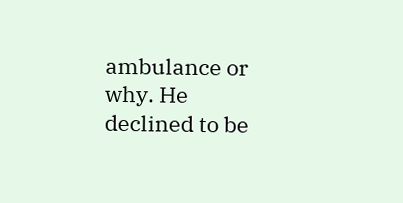ambulance or why. He declined to be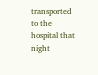transported to the hospital that night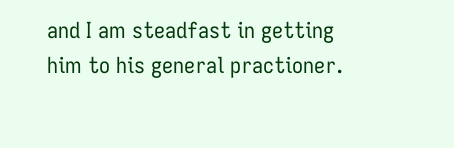and I am steadfast in getting him to his general practioner.